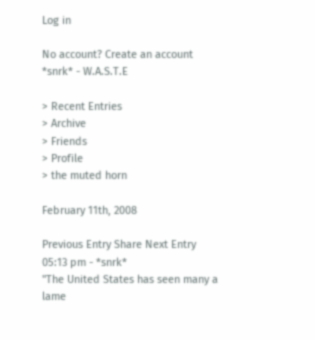Log in

No account? Create an account
*snrk* - W.A.S.T.E

> Recent Entries
> Archive
> Friends
> Profile
> the muted horn

February 11th, 2008

Previous Entry Share Next Entry
05:13 pm - *snrk*
"The United States has seen many a lame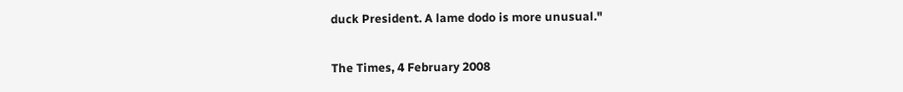duck President. A lame dodo is more unusual."

The Times, 4 February 2008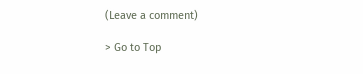(Leave a comment)

> Go to Top